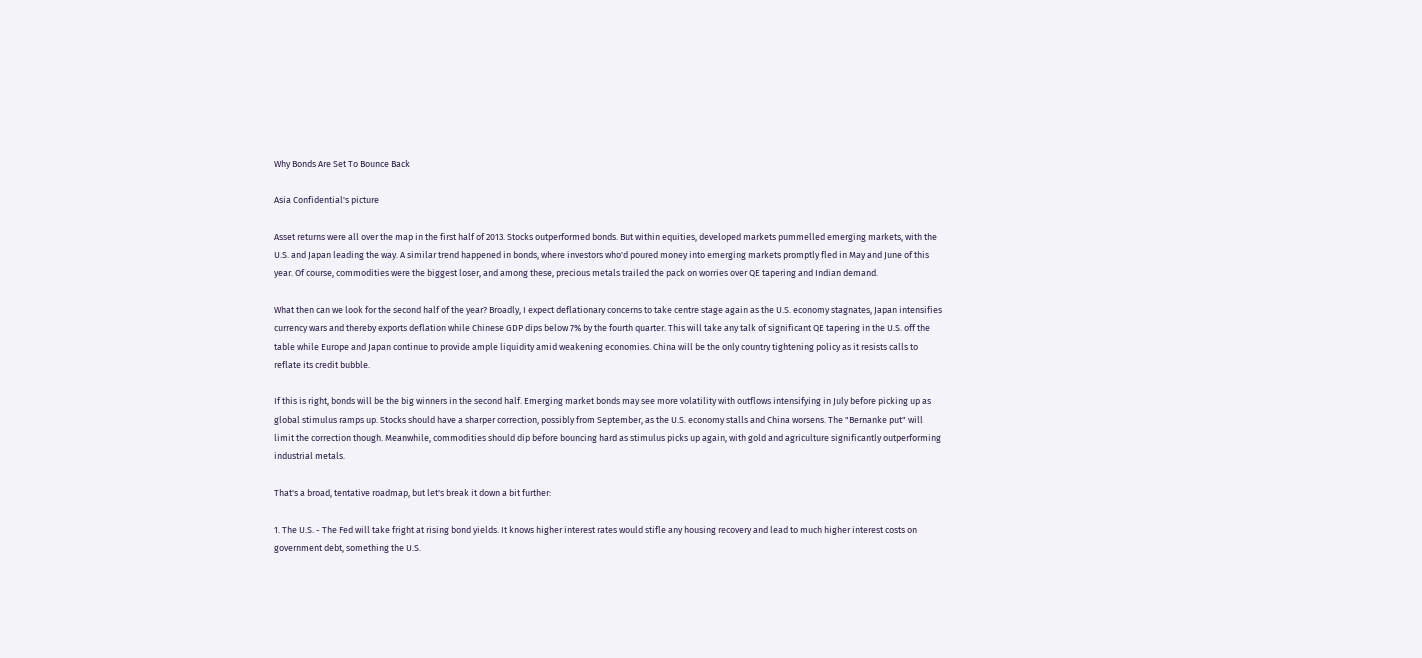Why Bonds Are Set To Bounce Back

Asia Confidential's picture

Asset returns were all over the map in the first half of 2013. Stocks outperformed bonds. But within equities, developed markets pummelled emerging markets, with the U.S. and Japan leading the way. A similar trend happened in bonds, where investors who'd poured money into emerging markets promptly fled in May and June of this year. Of course, commodities were the biggest loser, and among these, precious metals trailed the pack on worries over QE tapering and Indian demand.

What then can we look for the second half of the year? Broadly, I expect deflationary concerns to take centre stage again as the U.S. economy stagnates, Japan intensifies currency wars and thereby exports deflation while Chinese GDP dips below 7% by the fourth quarter. This will take any talk of significant QE tapering in the U.S. off the table while Europe and Japan continue to provide ample liquidity amid weakening economies. China will be the only country tightening policy as it resists calls to reflate its credit bubble.

If this is right, bonds will be the big winners in the second half. Emerging market bonds may see more volatility with outflows intensifying in July before picking up as global stimulus ramps up. Stocks should have a sharper correction, possibly from September, as the U.S. economy stalls and China worsens. The "Bernanke put" will limit the correction though. Meanwhile, commodities should dip before bouncing hard as stimulus picks up again, with gold and agriculture significantly outperforming industrial metals.

That's a broad, tentative roadmap, but let's break it down a bit further:

1. The U.S. - The Fed will take fright at rising bond yields. It knows higher interest rates would stifle any housing recovery and lead to much higher interest costs on government debt, something the U.S.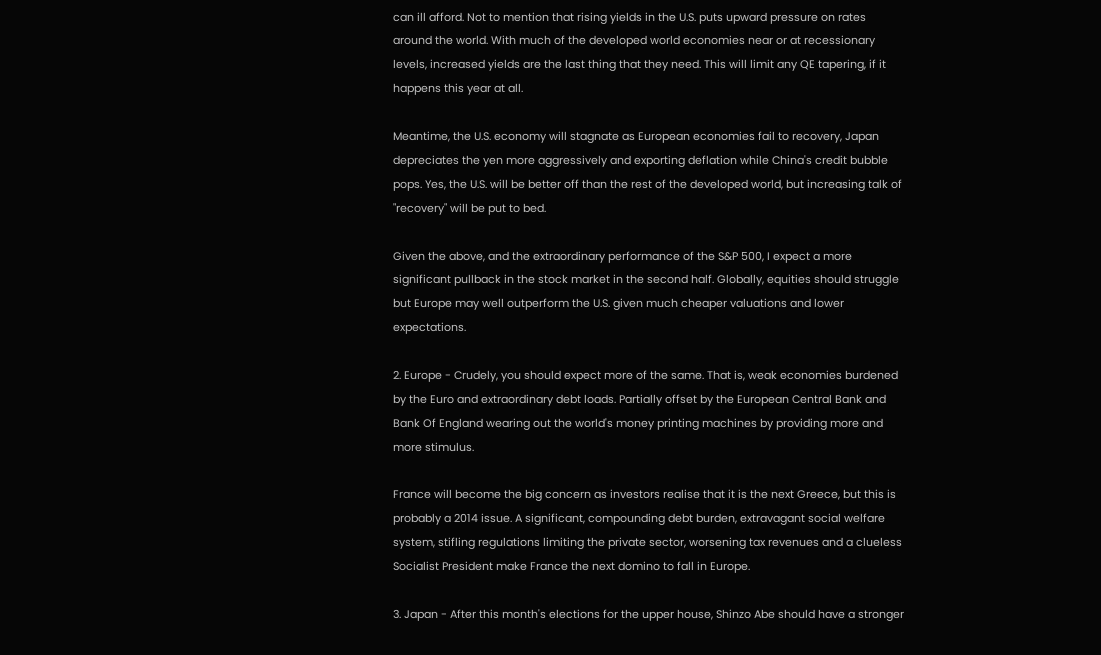can ill afford. Not to mention that rising yields in the U.S. puts upward pressure on rates around the world. With much of the developed world economies near or at recessionary levels, increased yields are the last thing that they need. This will limit any QE tapering, if it happens this year at all.

Meantime, the U.S. economy will stagnate as European economies fail to recovery, Japan depreciates the yen more aggressively and exporting deflation while China's credit bubble pops. Yes, the U.S. will be better off than the rest of the developed world, but increasing talk of "recovery" will be put to bed.

Given the above, and the extraordinary performance of the S&P 500, I expect a more significant pullback in the stock market in the second half. Globally, equities should struggle but Europe may well outperform the U.S. given much cheaper valuations and lower expectations.

2. Europe - Crudely, you should expect more of the same. That is, weak economies burdened by the Euro and extraordinary debt loads. Partially offset by the European Central Bank and Bank Of England wearing out the world's money printing machines by providing more and more stimulus.

France will become the big concern as investors realise that it is the next Greece, but this is probably a 2014 issue. A significant, compounding debt burden, extravagant social welfare system, stifling regulations limiting the private sector, worsening tax revenues and a clueless Socialist President make France the next domino to fall in Europe.

3. Japan - After this month's elections for the upper house, Shinzo Abe should have a stronger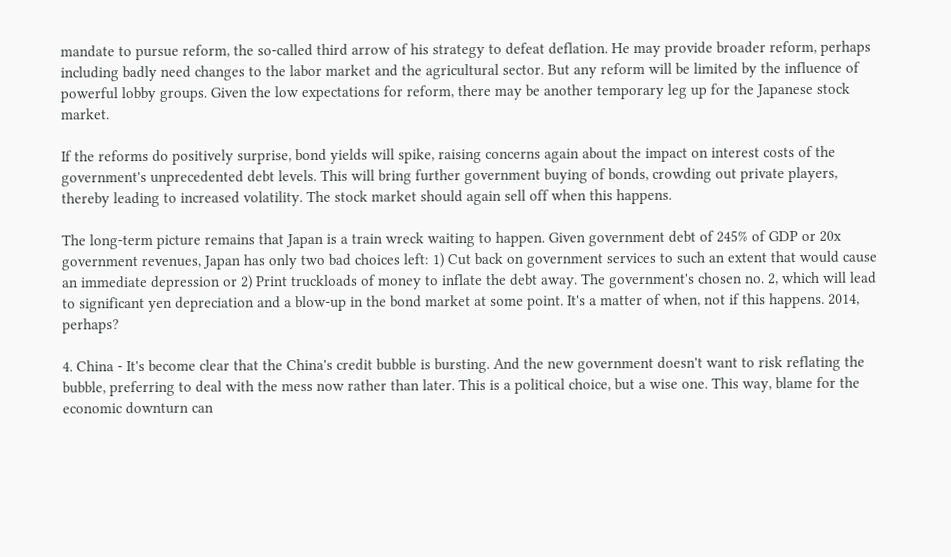mandate to pursue reform, the so-called third arrow of his strategy to defeat deflation. He may provide broader reform, perhaps including badly need changes to the labor market and the agricultural sector. But any reform will be limited by the influence of powerful lobby groups. Given the low expectations for reform, there may be another temporary leg up for the Japanese stock market.

If the reforms do positively surprise, bond yields will spike, raising concerns again about the impact on interest costs of the government's unprecedented debt levels. This will bring further government buying of bonds, crowding out private players, thereby leading to increased volatility. The stock market should again sell off when this happens.

The long-term picture remains that Japan is a train wreck waiting to happen. Given government debt of 245% of GDP or 20x government revenues, Japan has only two bad choices left: 1) Cut back on government services to such an extent that would cause an immediate depression or 2) Print truckloads of money to inflate the debt away. The government's chosen no. 2, which will lead to significant yen depreciation and a blow-up in the bond market at some point. It's a matter of when, not if this happens. 2014, perhaps?

4. China - It's become clear that the China's credit bubble is bursting. And the new government doesn't want to risk reflating the bubble, preferring to deal with the mess now rather than later. This is a political choice, but a wise one. This way, blame for the economic downturn can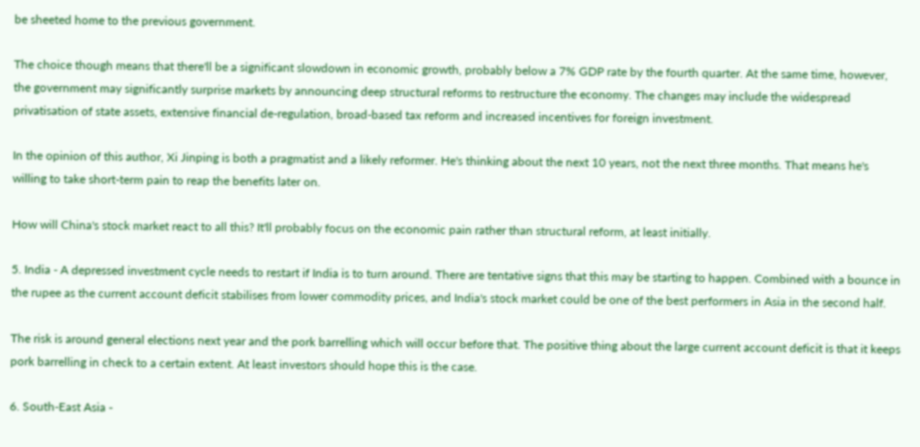be sheeted home to the previous government.

The choice though means that there'll be a significant slowdown in economic growth, probably below a 7% GDP rate by the fourth quarter. At the same time, however, the government may significantly surprise markets by announcing deep structural reforms to restructure the economy. The changes may include the widespread privatisation of state assets, extensive financial de-regulation, broad-based tax reform and increased incentives for foreign investment.

In the opinion of this author, Xi Jinping is both a pragmatist and a likely reformer. He's thinking about the next 10 years, not the next three months. That means he's willing to take short-term pain to reap the benefits later on.

How will China's stock market react to all this? It'll probably focus on the economic pain rather than structural reform, at least initially.

5. India - A depressed investment cycle needs to restart if India is to turn around. There are tentative signs that this may be starting to happen. Combined with a bounce in the rupee as the current account deficit stabilises from lower commodity prices, and India's stock market could be one of the best performers in Asia in the second half.

The risk is around general elections next year and the pork barrelling which will occur before that. The positive thing about the large current account deficit is that it keeps pork barrelling in check to a certain extent. At least investors should hope this is the case.

6. South-East Asia -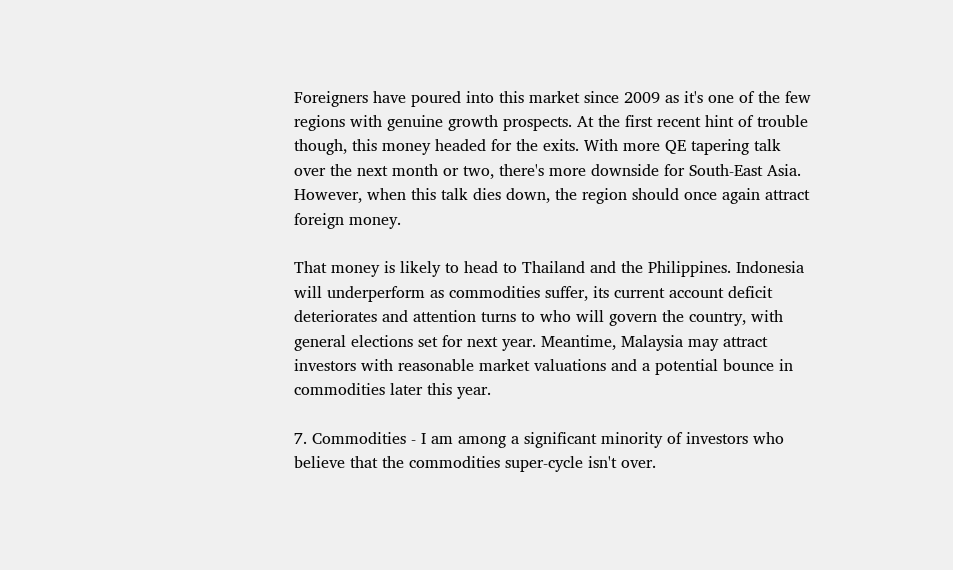Foreigners have poured into this market since 2009 as it's one of the few regions with genuine growth prospects. At the first recent hint of trouble though, this money headed for the exits. With more QE tapering talk over the next month or two, there's more downside for South-East Asia. However, when this talk dies down, the region should once again attract foreign money.

That money is likely to head to Thailand and the Philippines. Indonesia will underperform as commodities suffer, its current account deficit deteriorates and attention turns to who will govern the country, with general elections set for next year. Meantime, Malaysia may attract investors with reasonable market valuations and a potential bounce in commodities later this year.

7. Commodities - I am among a significant minority of investors who believe that the commodities super-cycle isn't over.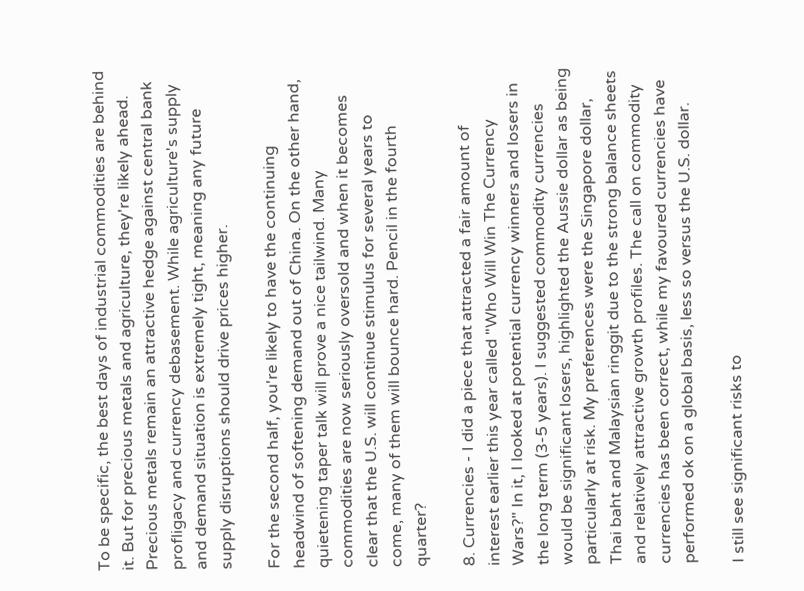To be specific, the best days of industrial commodities are behind it. But for precious metals and agriculture, they're likely ahead. Precious metals remain an attractive hedge against central bank profligacy and currency debasement. While agriculture's supply and demand situation is extremely tight, meaning any future supply disruptions should drive prices higher.

For the second half, you're likely to have the continuing headwind of softening demand out of China. On the other hand, quietening taper talk will prove a nice tailwind. Many commodities are now seriously oversold and when it becomes clear that the U.S. will continue stimulus for several years to come, many of them will bounce hard. Pencil in the fourth quarter?

8. Currencies - I did a piece that attracted a fair amount of interest earlier this year called "Who Will Win The Currency Wars?" In it, I looked at potential currency winners and losers in the long term (3-5 years). I suggested commodity currencies would be significant losers, highlighted the Aussie dollar as being particularly at risk. My preferences were the Singapore dollar, Thai baht and Malaysian ringgit due to the strong balance sheets and relatively attractive growth profiles. The call on commodity currencies has been correct, while my favoured currencies have performed ok on a global basis, less so versus the U.S. dollar.

I still see significant risks to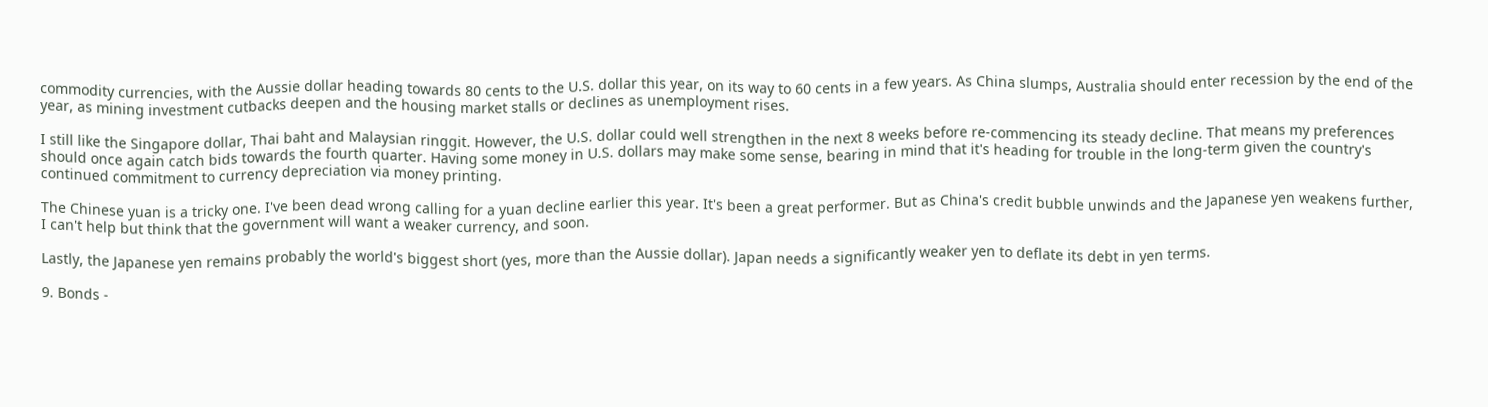commodity currencies, with the Aussie dollar heading towards 80 cents to the U.S. dollar this year, on its way to 60 cents in a few years. As China slumps, Australia should enter recession by the end of the year, as mining investment cutbacks deepen and the housing market stalls or declines as unemployment rises.

I still like the Singapore dollar, Thai baht and Malaysian ringgit. However, the U.S. dollar could well strengthen in the next 8 weeks before re-commencing its steady decline. That means my preferences should once again catch bids towards the fourth quarter. Having some money in U.S. dollars may make some sense, bearing in mind that it's heading for trouble in the long-term given the country's continued commitment to currency depreciation via money printing.

The Chinese yuan is a tricky one. I've been dead wrong calling for a yuan decline earlier this year. It's been a great performer. But as China's credit bubble unwinds and the Japanese yen weakens further, I can't help but think that the government will want a weaker currency, and soon.

Lastly, the Japanese yen remains probably the world's biggest short (yes, more than the Aussie dollar). Japan needs a significantly weaker yen to deflate its debt in yen terms.

9. Bonds -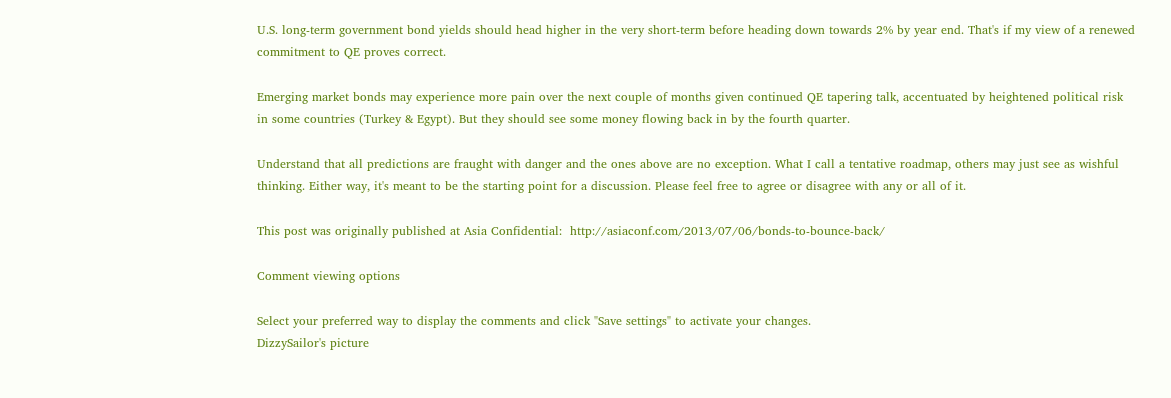U.S. long-term government bond yields should head higher in the very short-term before heading down towards 2% by year end. That's if my view of a renewed commitment to QE proves correct.

Emerging market bonds may experience more pain over the next couple of months given continued QE tapering talk, accentuated by heightened political risk in some countries (Turkey & Egypt). But they should see some money flowing back in by the fourth quarter.

Understand that all predictions are fraught with danger and the ones above are no exception. What I call a tentative roadmap, others may just see as wishful thinking. Either way, it's meant to be the starting point for a discussion. Please feel free to agree or disagree with any or all of it.

This post was originally published at Asia Confidential:  http://asiaconf.com/2013/07/06/bonds-to-bounce-back/

Comment viewing options

Select your preferred way to display the comments and click "Save settings" to activate your changes.
DizzySailor's picture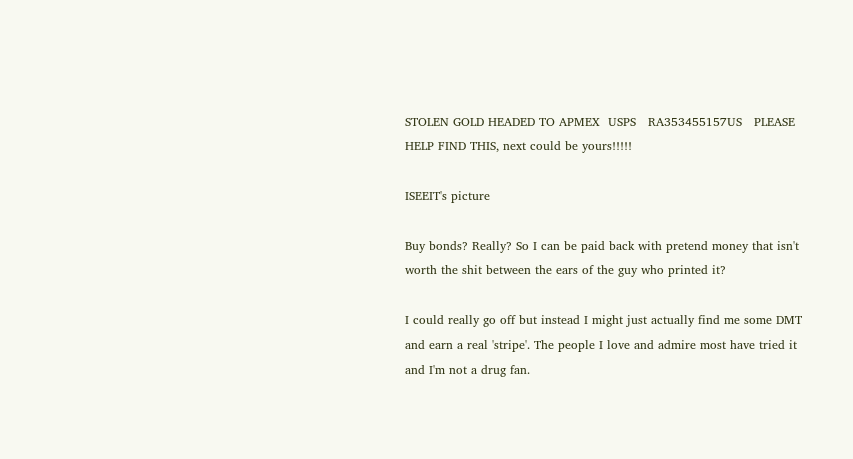STOLEN GOLD HEADED TO APMEX  USPS   RA353455157US   PLEASE HELP FIND THIS, next could be yours!!!!!

ISEEIT's picture

Buy bonds? Really? So I can be paid back with pretend money that isn't worth the shit between the ears of the guy who printed it?

I could really go off but instead I might just actually find me some DMT and earn a real 'stripe'. The people I love and admire most have tried it and I'm not a drug fan.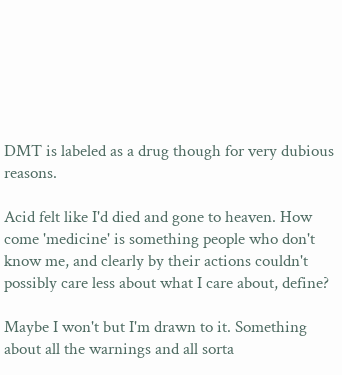DMT is labeled as a drug though for very dubious reasons.

Acid felt like I'd died and gone to heaven. How come 'medicine' is something people who don't know me, and clearly by their actions couldn't possibly care less about what I care about, define?

Maybe I won't but I'm drawn to it. Something about all the warnings and all sorta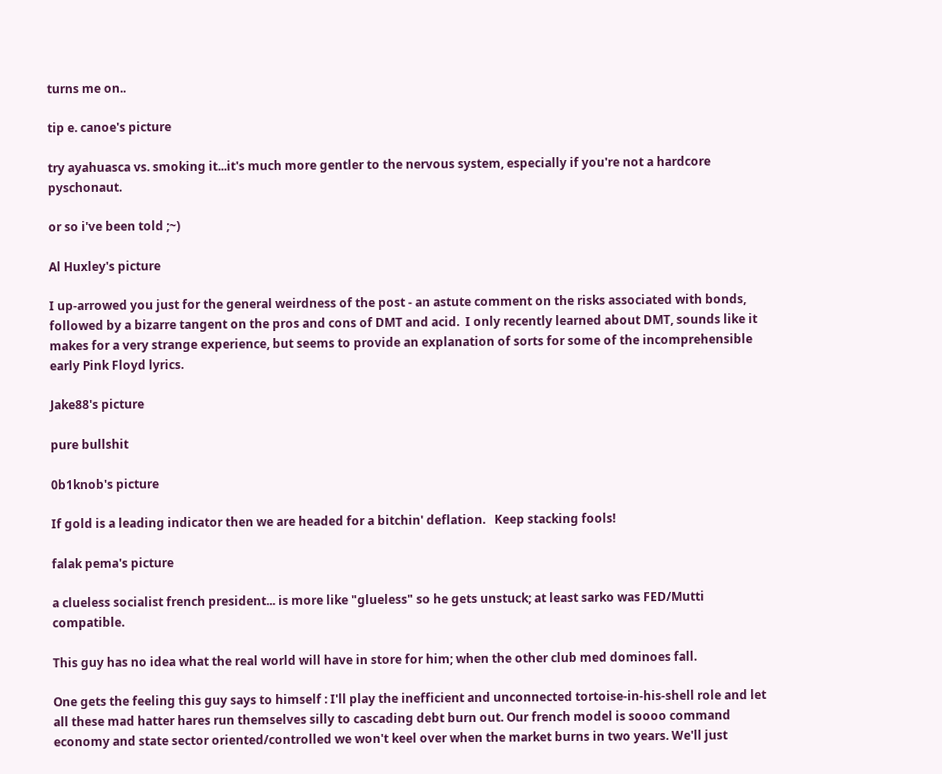turns me on..

tip e. canoe's picture

try ayahuasca vs. smoking it...it's much more gentler to the nervous system, especially if you're not a hardcore pyschonaut.

or so i've been told ;~)

Al Huxley's picture

I up-arrowed you just for the general weirdness of the post - an astute comment on the risks associated with bonds, followed by a bizarre tangent on the pros and cons of DMT and acid.  I only recently learned about DMT, sounds like it makes for a very strange experience, but seems to provide an explanation of sorts for some of the incomprehensible early Pink Floyd lyrics.

Jake88's picture

pure bullshit

0b1knob's picture

If gold is a leading indicator then we are headed for a bitchin' deflation.   Keep stacking fools!

falak pema's picture

a clueless socialist french president... is more like "glueless" so he gets unstuck; at least sarko was FED/Mutti compatible.

This guy has no idea what the real world will have in store for him; when the other club med dominoes fall.

One gets the feeling this guy says to himself : I'll play the inefficient and unconnected tortoise-in-his-shell role and let all these mad hatter hares run themselves silly to cascading debt burn out. Our french model is soooo command economy and state sector oriented/controlled we won't keel over when the market burns in two years. We'll just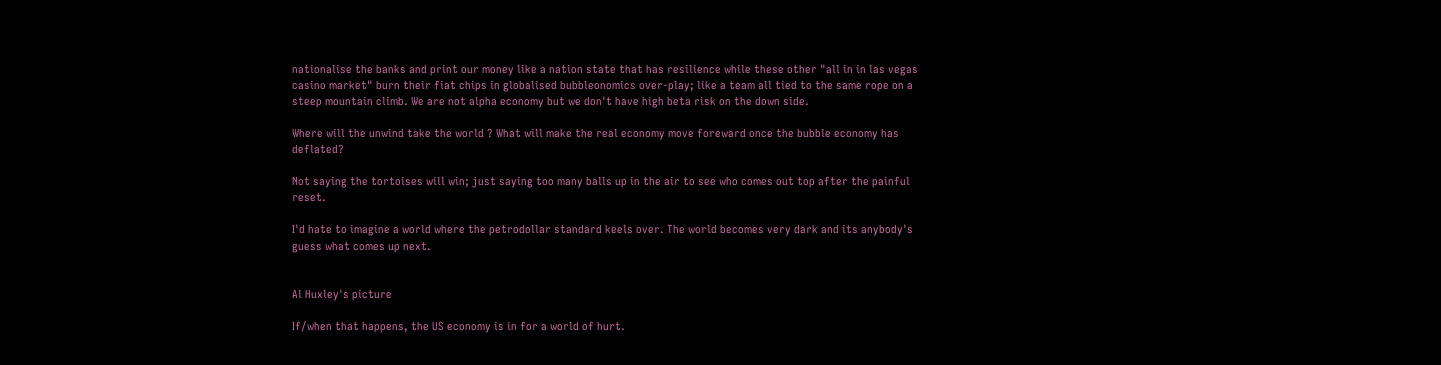nationalise the banks and print our money like a nation state that has resilience while these other "all in in las vegas casino market" burn their fiat chips in globalised bubbleonomics over-play; like a team all tied to the same rope on a steep mountain climb. We are not alpha economy but we don't have high beta risk on the down side.

Where will the unwind take the world ? What will make the real economy move foreward once the bubble economy has deflated?

Not saying the tortoises will win; just saying too many balls up in the air to see who comes out top after the painful reset.

I'd hate to imagine a world where the petrodollar standard keels over. The world becomes very dark and its anybody's guess what comes up next.


Al Huxley's picture

If/when that happens, the US economy is in for a world of hurt.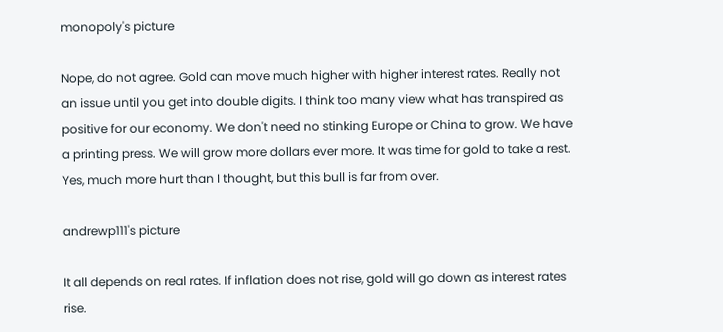monopoly's picture

Nope, do not agree. Gold can move much higher with higher interest rates. Really not an issue until you get into double digits. I think too many view what has transpired as positive for our economy. We don't need no stinking Europe or China to grow. We have a printing press. We will grow more dollars ever more. It was time for gold to take a rest. Yes, much more hurt than I thought, but this bull is far from over.

andrewp111's picture

It all depends on real rates. If inflation does not rise, gold will go down as interest rates rise.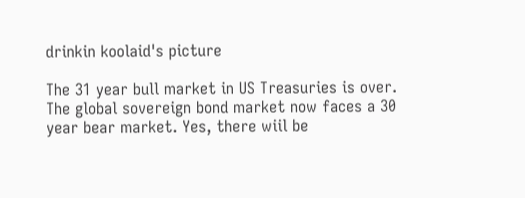drinkin koolaid's picture

The 31 year bull market in US Treasuries is over. The global sovereign bond market now faces a 30 year bear market. Yes, there wiil be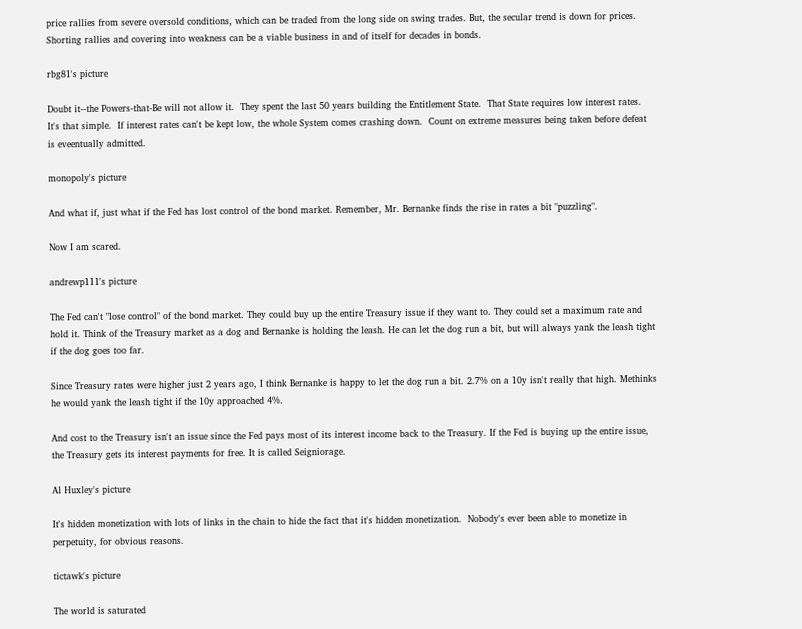price rallies from severe oversold conditions, which can be traded from the long side on swing trades. But, the secular trend is down for prices. Shorting rallies and covering into weakness can be a viable business in and of itself for decades in bonds.

rbg81's picture

Doubt it--the Powers-that-Be will not allow it.  They spent the last 50 years building the Entitlement State.  That State requires low interest rates.  It's that simple.  If interest rates can't be kept low, the whole System comes crashing down.  Count on extreme measures being taken before defeat is eveentually admitted.

monopoly's picture

And what if, just what if the Fed has lost control of the bond market. Remember, Mr. Bernanke finds the rise in rates a bit "puzzling".

Now I am scared.

andrewp111's picture

The Fed can't "lose control" of the bond market. They could buy up the entire Treasury issue if they want to. They could set a maximum rate and hold it. Think of the Treasury market as a dog and Bernanke is holding the leash. He can let the dog run a bit, but will always yank the leash tight if the dog goes too far.

Since Treasury rates were higher just 2 years ago, I think Bernanke is happy to let the dog run a bit. 2.7% on a 10y isn't really that high. Methinks he would yank the leash tight if the 10y approached 4%.

And cost to the Treasury isn't an issue since the Fed pays most of its interest income back to the Treasury. If the Fed is buying up the entire issue, the Treasury gets its interest payments for free. It is called Seigniorage.

Al Huxley's picture

It's hidden monetization with lots of links in the chain to hide the fact that it's hidden monetization.  Nobody's ever been able to monetize in perpetuity, for obvious reasons.

tictawk's picture

The world is saturated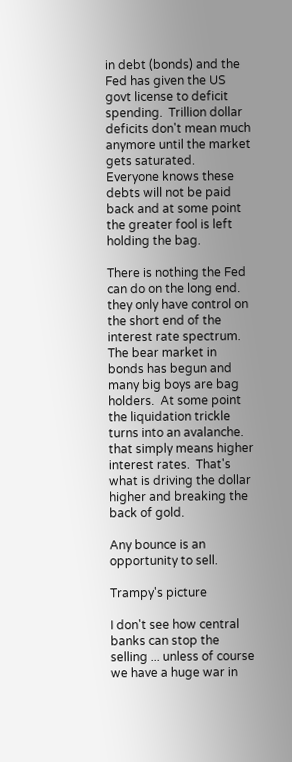in debt (bonds) and the Fed has given the US govt license to deficit spending.  Trillion dollar deficits don't mean much anymore until the market gets saturated.  Everyone knows these debts will not be paid back and at some point the greater fool is left holding the bag.

There is nothing the Fed can do on the long end.  they only have control on the short end of the interest rate spectrum.  The bear market in bonds has begun and many big boys are bag holders.  At some point the liquidation trickle turns into an avalanche.  that simply means higher interest rates.  That's what is driving the dollar higher and breaking the back of gold.

Any bounce is an opportunity to sell.

Trampy's picture

I don't see how central banks can stop the selling ... unless of course we have a huge war in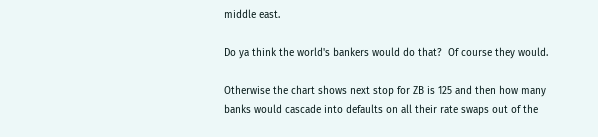middle east.

Do ya think the world's bankers would do that?  Of course they would.

Otherwise the chart shows next stop for ZB is 125 and then how many banks would cascade into defaults on all their rate swaps out of the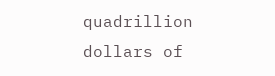quadrillion dollars of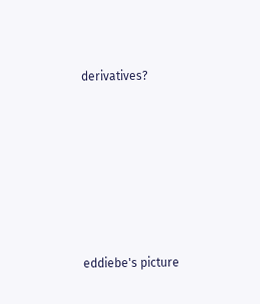derivatives?






eddiebe's picture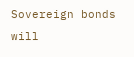Sovereign bonds will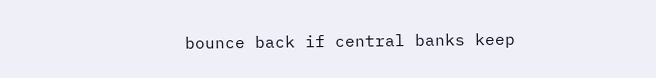bounce back if central banks keep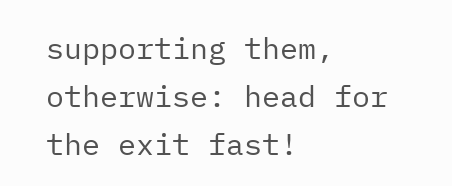supporting them, otherwise: head for the exit fast!